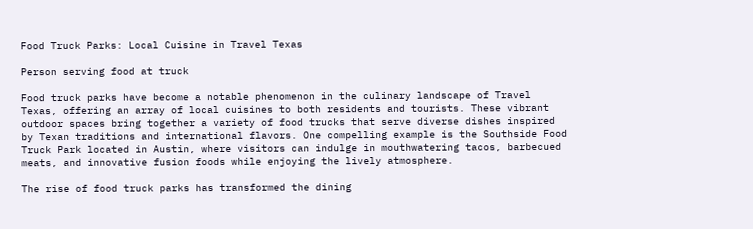Food Truck Parks: Local Cuisine in Travel Texas

Person serving food at truck

Food truck parks have become a notable phenomenon in the culinary landscape of Travel Texas, offering an array of local cuisines to both residents and tourists. These vibrant outdoor spaces bring together a variety of food trucks that serve diverse dishes inspired by Texan traditions and international flavors. One compelling example is the Southside Food Truck Park located in Austin, where visitors can indulge in mouthwatering tacos, barbecued meats, and innovative fusion foods while enjoying the lively atmosphere.

The rise of food truck parks has transformed the dining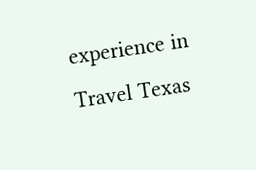experience in Travel Texas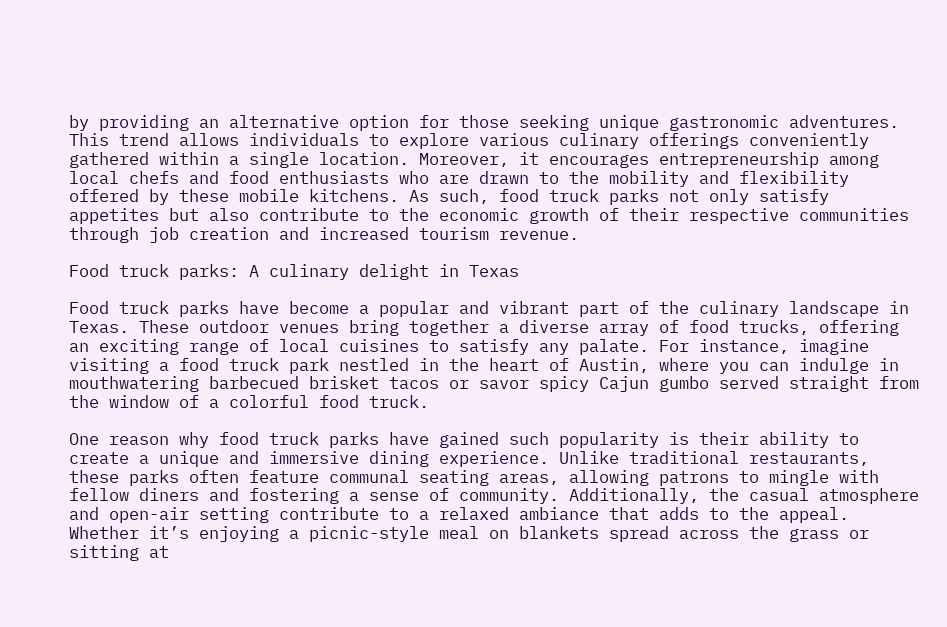by providing an alternative option for those seeking unique gastronomic adventures. This trend allows individuals to explore various culinary offerings conveniently gathered within a single location. Moreover, it encourages entrepreneurship among local chefs and food enthusiasts who are drawn to the mobility and flexibility offered by these mobile kitchens. As such, food truck parks not only satisfy appetites but also contribute to the economic growth of their respective communities through job creation and increased tourism revenue.

Food truck parks: A culinary delight in Texas

Food truck parks have become a popular and vibrant part of the culinary landscape in Texas. These outdoor venues bring together a diverse array of food trucks, offering an exciting range of local cuisines to satisfy any palate. For instance, imagine visiting a food truck park nestled in the heart of Austin, where you can indulge in mouthwatering barbecued brisket tacos or savor spicy Cajun gumbo served straight from the window of a colorful food truck.

One reason why food truck parks have gained such popularity is their ability to create a unique and immersive dining experience. Unlike traditional restaurants, these parks often feature communal seating areas, allowing patrons to mingle with fellow diners and fostering a sense of community. Additionally, the casual atmosphere and open-air setting contribute to a relaxed ambiance that adds to the appeal. Whether it’s enjoying a picnic-style meal on blankets spread across the grass or sitting at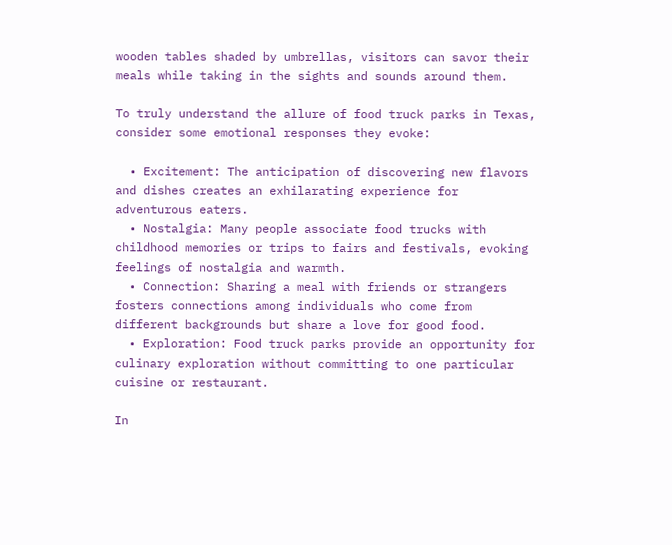wooden tables shaded by umbrellas, visitors can savor their meals while taking in the sights and sounds around them.

To truly understand the allure of food truck parks in Texas, consider some emotional responses they evoke:

  • Excitement: The anticipation of discovering new flavors and dishes creates an exhilarating experience for adventurous eaters.
  • Nostalgia: Many people associate food trucks with childhood memories or trips to fairs and festivals, evoking feelings of nostalgia and warmth.
  • Connection: Sharing a meal with friends or strangers fosters connections among individuals who come from different backgrounds but share a love for good food.
  • Exploration: Food truck parks provide an opportunity for culinary exploration without committing to one particular cuisine or restaurant.

In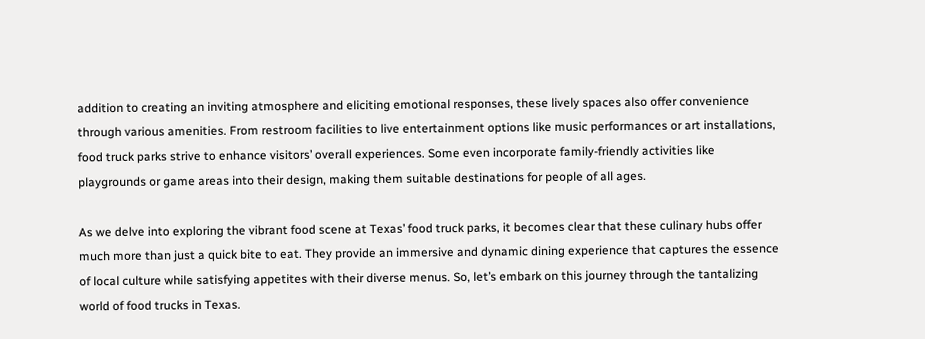addition to creating an inviting atmosphere and eliciting emotional responses, these lively spaces also offer convenience through various amenities. From restroom facilities to live entertainment options like music performances or art installations, food truck parks strive to enhance visitors’ overall experiences. Some even incorporate family-friendly activities like playgrounds or game areas into their design, making them suitable destinations for people of all ages.

As we delve into exploring the vibrant food scene at Texas’ food truck parks, it becomes clear that these culinary hubs offer much more than just a quick bite to eat. They provide an immersive and dynamic dining experience that captures the essence of local culture while satisfying appetites with their diverse menus. So, let’s embark on this journey through the tantalizing world of food trucks in Texas.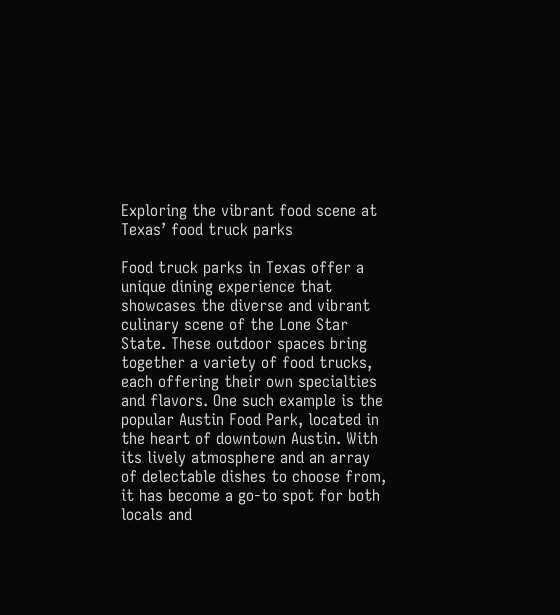Exploring the vibrant food scene at Texas’ food truck parks

Food truck parks in Texas offer a unique dining experience that showcases the diverse and vibrant culinary scene of the Lone Star State. These outdoor spaces bring together a variety of food trucks, each offering their own specialties and flavors. One such example is the popular Austin Food Park, located in the heart of downtown Austin. With its lively atmosphere and an array of delectable dishes to choose from, it has become a go-to spot for both locals and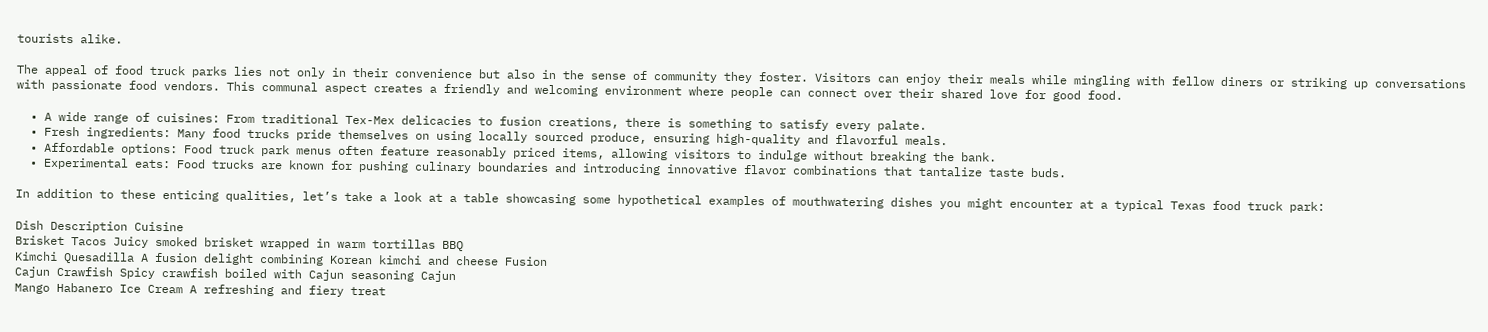tourists alike.

The appeal of food truck parks lies not only in their convenience but also in the sense of community they foster. Visitors can enjoy their meals while mingling with fellow diners or striking up conversations with passionate food vendors. This communal aspect creates a friendly and welcoming environment where people can connect over their shared love for good food.

  • A wide range of cuisines: From traditional Tex-Mex delicacies to fusion creations, there is something to satisfy every palate.
  • Fresh ingredients: Many food trucks pride themselves on using locally sourced produce, ensuring high-quality and flavorful meals.
  • Affordable options: Food truck park menus often feature reasonably priced items, allowing visitors to indulge without breaking the bank.
  • Experimental eats: Food trucks are known for pushing culinary boundaries and introducing innovative flavor combinations that tantalize taste buds.

In addition to these enticing qualities, let’s take a look at a table showcasing some hypothetical examples of mouthwatering dishes you might encounter at a typical Texas food truck park:

Dish Description Cuisine
Brisket Tacos Juicy smoked brisket wrapped in warm tortillas BBQ
Kimchi Quesadilla A fusion delight combining Korean kimchi and cheese Fusion
Cajun Crawfish Spicy crawfish boiled with Cajun seasoning Cajun
Mango Habanero Ice Cream A refreshing and fiery treat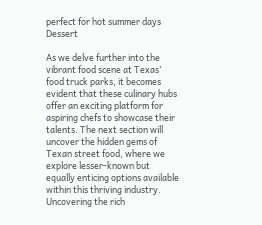perfect for hot summer days Dessert

As we delve further into the vibrant food scene at Texas’ food truck parks, it becomes evident that these culinary hubs offer an exciting platform for aspiring chefs to showcase their talents. The next section will uncover the hidden gems of Texan street food, where we explore lesser-known but equally enticing options available within this thriving industry. Uncovering the rich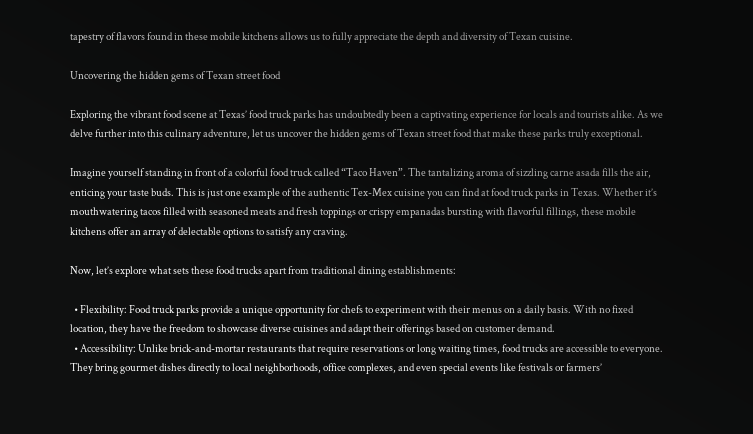tapestry of flavors found in these mobile kitchens allows us to fully appreciate the depth and diversity of Texan cuisine.

Uncovering the hidden gems of Texan street food

Exploring the vibrant food scene at Texas’ food truck parks has undoubtedly been a captivating experience for locals and tourists alike. As we delve further into this culinary adventure, let us uncover the hidden gems of Texan street food that make these parks truly exceptional.

Imagine yourself standing in front of a colorful food truck called “Taco Haven”. The tantalizing aroma of sizzling carne asada fills the air, enticing your taste buds. This is just one example of the authentic Tex-Mex cuisine you can find at food truck parks in Texas. Whether it’s mouthwatering tacos filled with seasoned meats and fresh toppings or crispy empanadas bursting with flavorful fillings, these mobile kitchens offer an array of delectable options to satisfy any craving.

Now, let’s explore what sets these food trucks apart from traditional dining establishments:

  • Flexibility: Food truck parks provide a unique opportunity for chefs to experiment with their menus on a daily basis. With no fixed location, they have the freedom to showcase diverse cuisines and adapt their offerings based on customer demand.
  • Accessibility: Unlike brick-and-mortar restaurants that require reservations or long waiting times, food trucks are accessible to everyone. They bring gourmet dishes directly to local neighborhoods, office complexes, and even special events like festivals or farmers’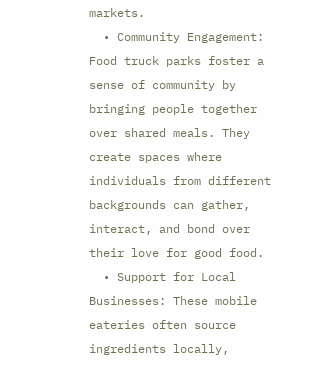markets.
  • Community Engagement: Food truck parks foster a sense of community by bringing people together over shared meals. They create spaces where individuals from different backgrounds can gather, interact, and bond over their love for good food.
  • Support for Local Businesses: These mobile eateries often source ingredients locally,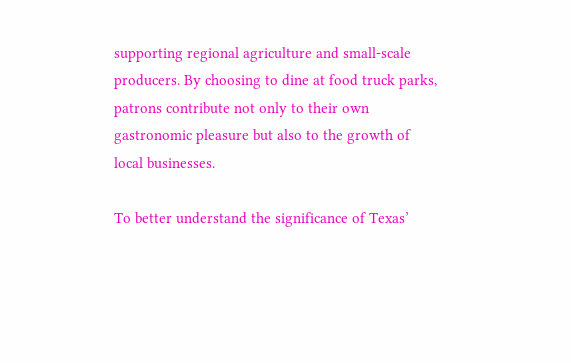supporting regional agriculture and small-scale producers. By choosing to dine at food truck parks, patrons contribute not only to their own gastronomic pleasure but also to the growth of local businesses.

To better understand the significance of Texas’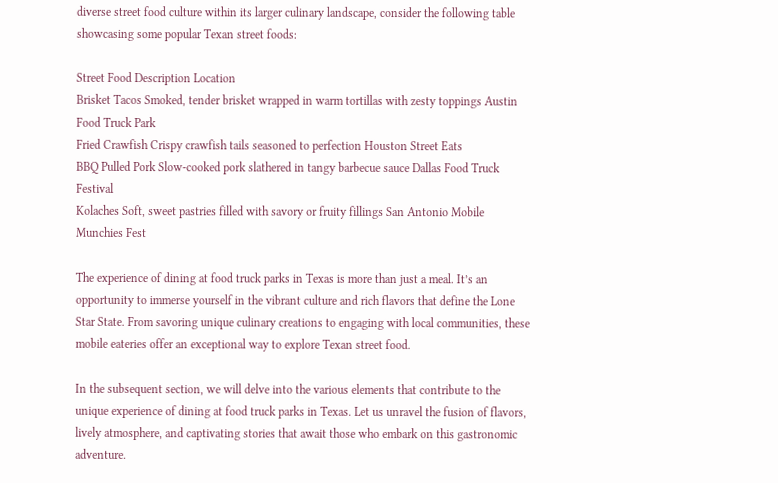diverse street food culture within its larger culinary landscape, consider the following table showcasing some popular Texan street foods:

Street Food Description Location
Brisket Tacos Smoked, tender brisket wrapped in warm tortillas with zesty toppings Austin Food Truck Park
Fried Crawfish Crispy crawfish tails seasoned to perfection Houston Street Eats
BBQ Pulled Pork Slow-cooked pork slathered in tangy barbecue sauce Dallas Food Truck Festival
Kolaches Soft, sweet pastries filled with savory or fruity fillings San Antonio Mobile Munchies Fest

The experience of dining at food truck parks in Texas is more than just a meal. It’s an opportunity to immerse yourself in the vibrant culture and rich flavors that define the Lone Star State. From savoring unique culinary creations to engaging with local communities, these mobile eateries offer an exceptional way to explore Texan street food.

In the subsequent section, we will delve into the various elements that contribute to the unique experience of dining at food truck parks in Texas. Let us unravel the fusion of flavors, lively atmosphere, and captivating stories that await those who embark on this gastronomic adventure.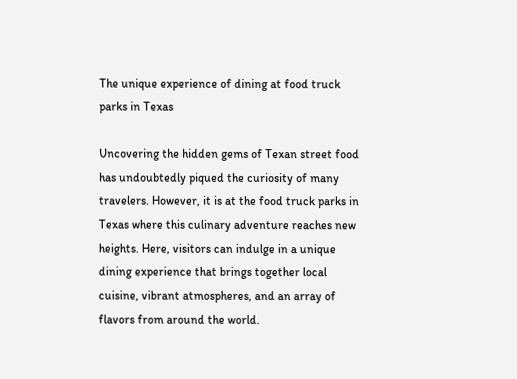The unique experience of dining at food truck parks in Texas

Uncovering the hidden gems of Texan street food has undoubtedly piqued the curiosity of many travelers. However, it is at the food truck parks in Texas where this culinary adventure reaches new heights. Here, visitors can indulge in a unique dining experience that brings together local cuisine, vibrant atmospheres, and an array of flavors from around the world.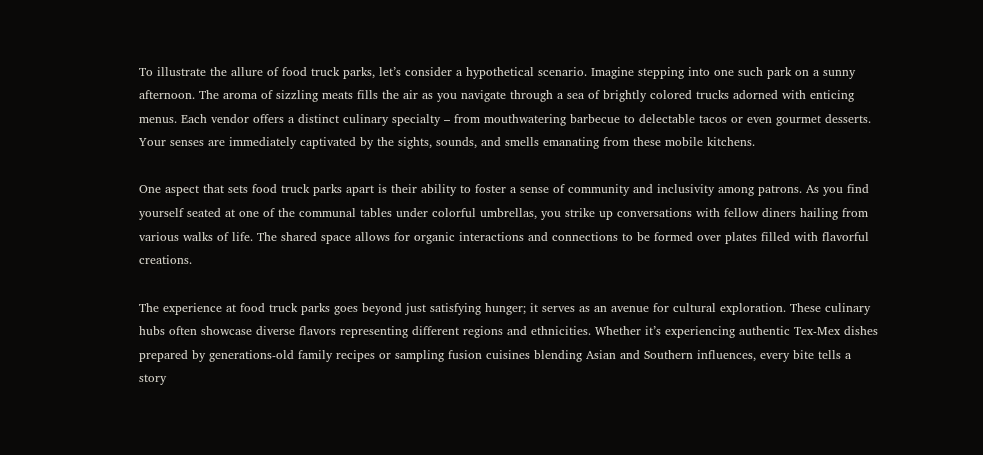To illustrate the allure of food truck parks, let’s consider a hypothetical scenario. Imagine stepping into one such park on a sunny afternoon. The aroma of sizzling meats fills the air as you navigate through a sea of brightly colored trucks adorned with enticing menus. Each vendor offers a distinct culinary specialty – from mouthwatering barbecue to delectable tacos or even gourmet desserts. Your senses are immediately captivated by the sights, sounds, and smells emanating from these mobile kitchens.

One aspect that sets food truck parks apart is their ability to foster a sense of community and inclusivity among patrons. As you find yourself seated at one of the communal tables under colorful umbrellas, you strike up conversations with fellow diners hailing from various walks of life. The shared space allows for organic interactions and connections to be formed over plates filled with flavorful creations.

The experience at food truck parks goes beyond just satisfying hunger; it serves as an avenue for cultural exploration. These culinary hubs often showcase diverse flavors representing different regions and ethnicities. Whether it’s experiencing authentic Tex-Mex dishes prepared by generations-old family recipes or sampling fusion cuisines blending Asian and Southern influences, every bite tells a story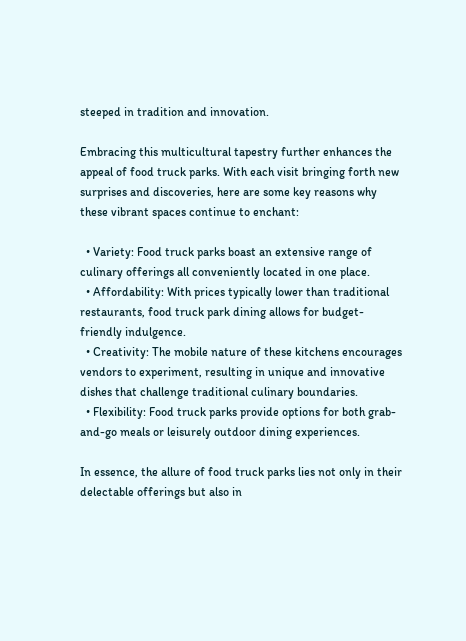steeped in tradition and innovation.

Embracing this multicultural tapestry further enhances the appeal of food truck parks. With each visit bringing forth new surprises and discoveries, here are some key reasons why these vibrant spaces continue to enchant:

  • Variety: Food truck parks boast an extensive range of culinary offerings all conveniently located in one place.
  • Affordability: With prices typically lower than traditional restaurants, food truck park dining allows for budget-friendly indulgence.
  • Creativity: The mobile nature of these kitchens encourages vendors to experiment, resulting in unique and innovative dishes that challenge traditional culinary boundaries.
  • Flexibility: Food truck parks provide options for both grab-and-go meals or leisurely outdoor dining experiences.

In essence, the allure of food truck parks lies not only in their delectable offerings but also in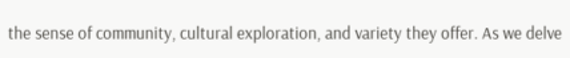the sense of community, cultural exploration, and variety they offer. As we delve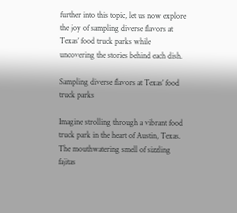further into this topic, let us now explore the joy of sampling diverse flavors at Texas’ food truck parks while uncovering the stories behind each dish.

Sampling diverse flavors at Texas’ food truck parks

Imagine strolling through a vibrant food truck park in the heart of Austin, Texas. The mouthwatering smell of sizzling fajitas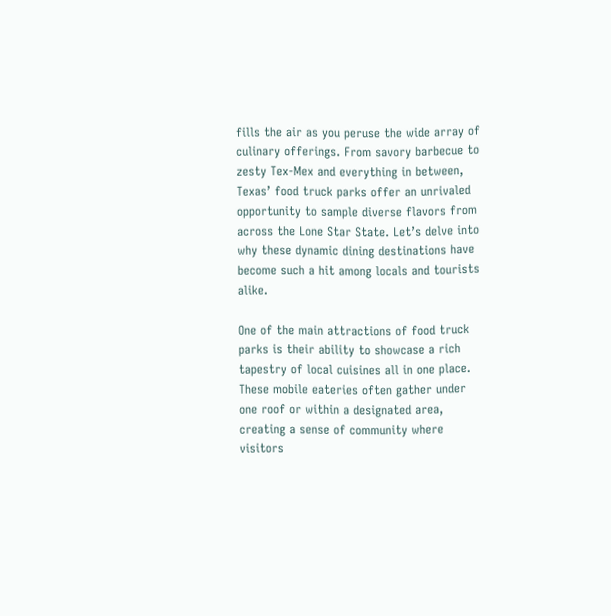fills the air as you peruse the wide array of culinary offerings. From savory barbecue to zesty Tex-Mex and everything in between, Texas’ food truck parks offer an unrivaled opportunity to sample diverse flavors from across the Lone Star State. Let’s delve into why these dynamic dining destinations have become such a hit among locals and tourists alike.

One of the main attractions of food truck parks is their ability to showcase a rich tapestry of local cuisines all in one place. These mobile eateries often gather under one roof or within a designated area, creating a sense of community where visitors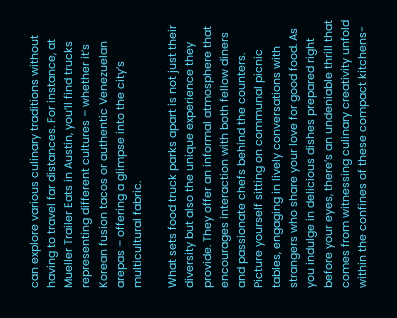can explore various culinary traditions without having to travel far distances. For instance, at Mueller Trailer Eats in Austin, you’ll find trucks representing different cultures – whether it’s Korean fusion tacos or authentic Venezuelan arepas – offering a glimpse into the city’s multicultural fabric.

What sets food truck parks apart is not just their diversity but also the unique experience they provide. They offer an informal atmosphere that encourages interaction with both fellow diners and passionate chefs behind the counters. Picture yourself sitting on communal picnic tables, engaging in lively conversations with strangers who share your love for good food. As you indulge in delicious dishes prepared right before your eyes, there’s an undeniable thrill that comes from witnessing culinary creativity unfold within the confines of these compact kitchens-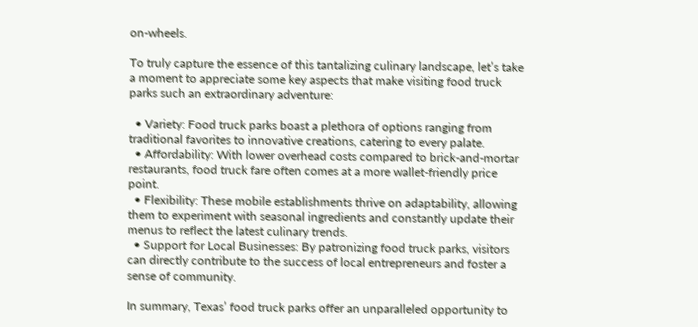on-wheels.

To truly capture the essence of this tantalizing culinary landscape, let’s take a moment to appreciate some key aspects that make visiting food truck parks such an extraordinary adventure:

  • Variety: Food truck parks boast a plethora of options ranging from traditional favorites to innovative creations, catering to every palate.
  • Affordability: With lower overhead costs compared to brick-and-mortar restaurants, food truck fare often comes at a more wallet-friendly price point.
  • Flexibility: These mobile establishments thrive on adaptability, allowing them to experiment with seasonal ingredients and constantly update their menus to reflect the latest culinary trends.
  • Support for Local Businesses: By patronizing food truck parks, visitors can directly contribute to the success of local entrepreneurs and foster a sense of community.

In summary, Texas’ food truck parks offer an unparalleled opportunity to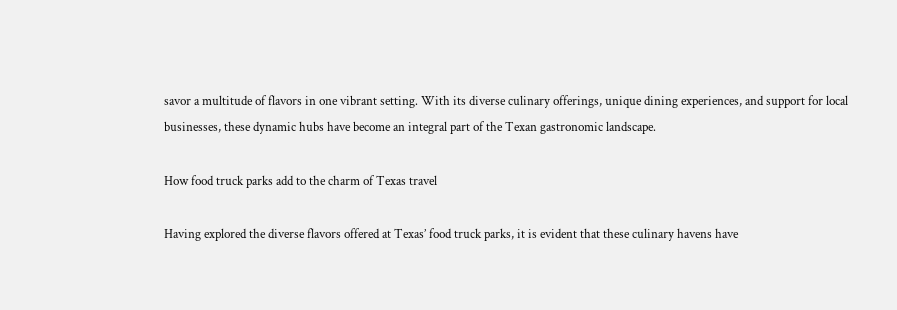savor a multitude of flavors in one vibrant setting. With its diverse culinary offerings, unique dining experiences, and support for local businesses, these dynamic hubs have become an integral part of the Texan gastronomic landscape.

How food truck parks add to the charm of Texas travel

Having explored the diverse flavors offered at Texas’ food truck parks, it is evident that these culinary havens have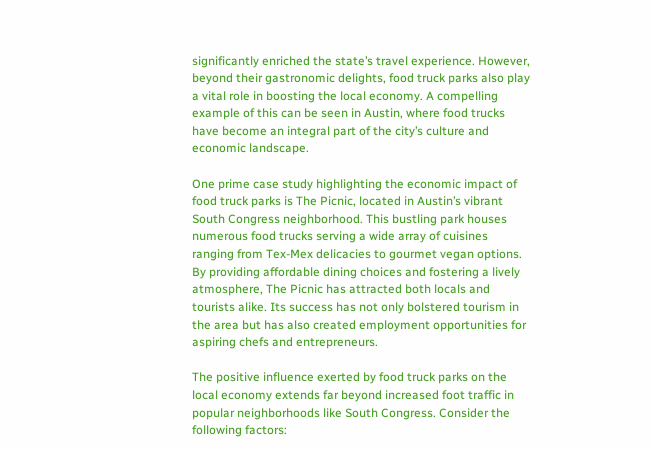significantly enriched the state’s travel experience. However, beyond their gastronomic delights, food truck parks also play a vital role in boosting the local economy. A compelling example of this can be seen in Austin, where food trucks have become an integral part of the city’s culture and economic landscape.

One prime case study highlighting the economic impact of food truck parks is The Picnic, located in Austin’s vibrant South Congress neighborhood. This bustling park houses numerous food trucks serving a wide array of cuisines ranging from Tex-Mex delicacies to gourmet vegan options. By providing affordable dining choices and fostering a lively atmosphere, The Picnic has attracted both locals and tourists alike. Its success has not only bolstered tourism in the area but has also created employment opportunities for aspiring chefs and entrepreneurs.

The positive influence exerted by food truck parks on the local economy extends far beyond increased foot traffic in popular neighborhoods like South Congress. Consider the following factors: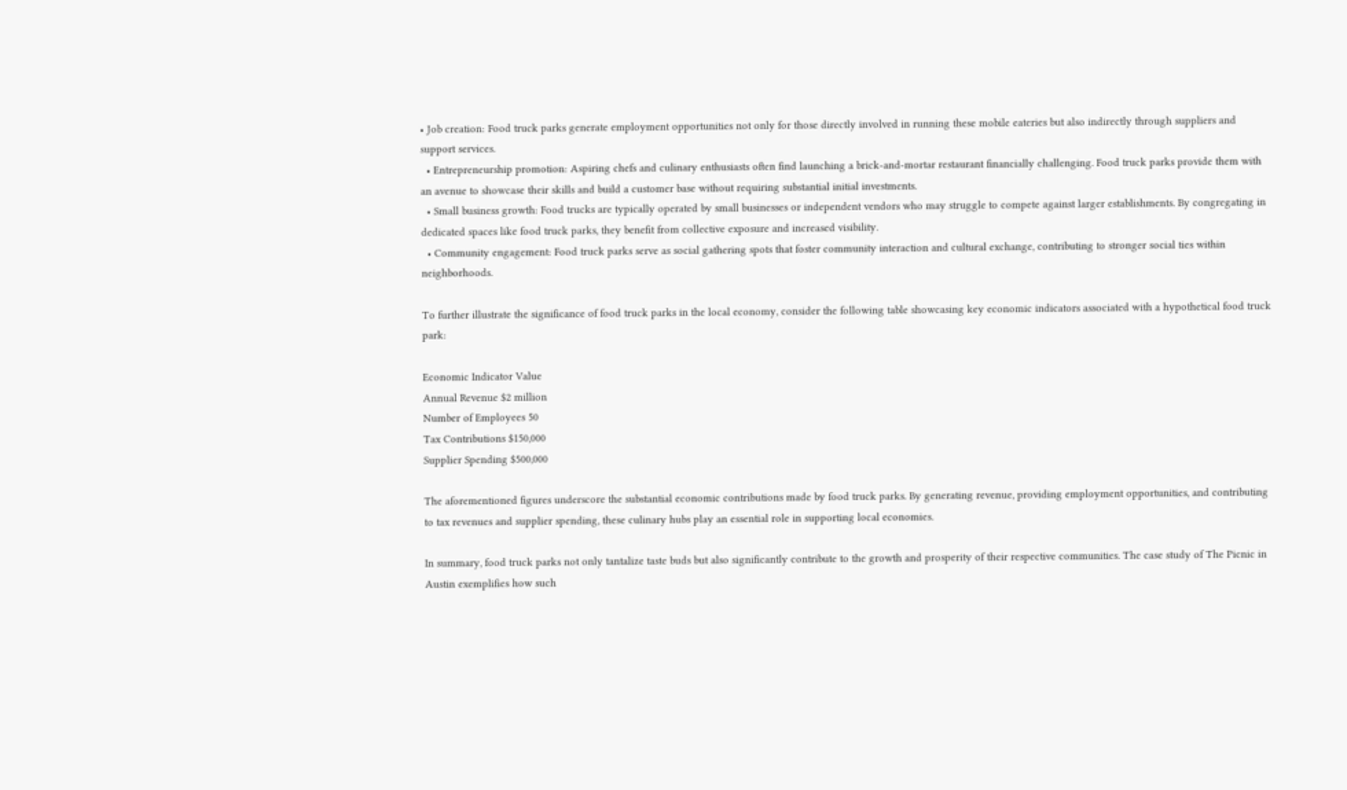• Job creation: Food truck parks generate employment opportunities not only for those directly involved in running these mobile eateries but also indirectly through suppliers and support services.
  • Entrepreneurship promotion: Aspiring chefs and culinary enthusiasts often find launching a brick-and-mortar restaurant financially challenging. Food truck parks provide them with an avenue to showcase their skills and build a customer base without requiring substantial initial investments.
  • Small business growth: Food trucks are typically operated by small businesses or independent vendors who may struggle to compete against larger establishments. By congregating in dedicated spaces like food truck parks, they benefit from collective exposure and increased visibility.
  • Community engagement: Food truck parks serve as social gathering spots that foster community interaction and cultural exchange, contributing to stronger social ties within neighborhoods.

To further illustrate the significance of food truck parks in the local economy, consider the following table showcasing key economic indicators associated with a hypothetical food truck park:

Economic Indicator Value
Annual Revenue $2 million
Number of Employees 50
Tax Contributions $150,000
Supplier Spending $500,000

The aforementioned figures underscore the substantial economic contributions made by food truck parks. By generating revenue, providing employment opportunities, and contributing to tax revenues and supplier spending, these culinary hubs play an essential role in supporting local economies.

In summary, food truck parks not only tantalize taste buds but also significantly contribute to the growth and prosperity of their respective communities. The case study of The Picnic in Austin exemplifies how such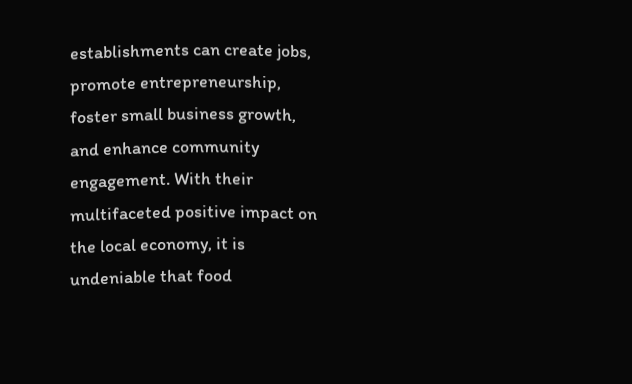establishments can create jobs, promote entrepreneurship, foster small business growth, and enhance community engagement. With their multifaceted positive impact on the local economy, it is undeniable that food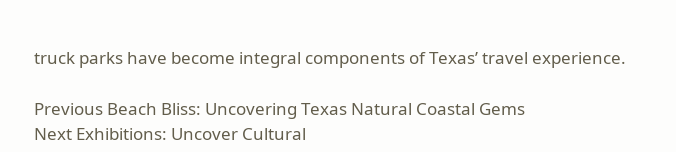truck parks have become integral components of Texas’ travel experience.

Previous Beach Bliss: Uncovering Texas Natural Coastal Gems
Next Exhibitions: Uncover Cultural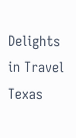Delights in Travel Texas